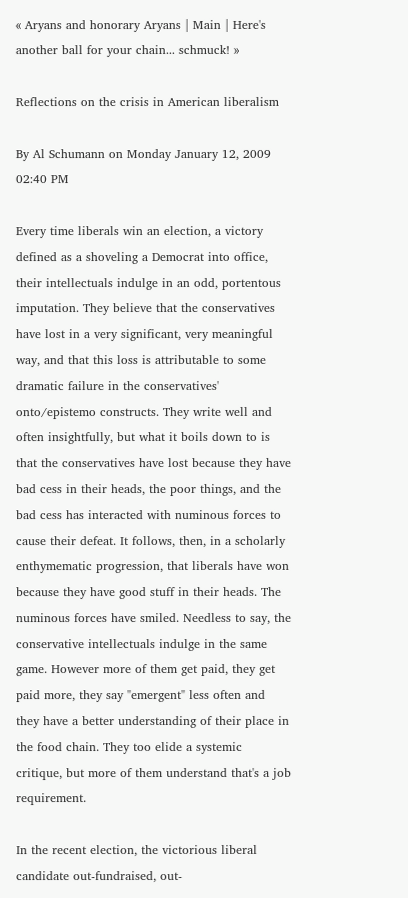« Aryans and honorary Aryans | Main | Here's another ball for your chain... schmuck! »

Reflections on the crisis in American liberalism

By Al Schumann on Monday January 12, 2009 02:40 PM

Every time liberals win an election, a victory defined as a shoveling a Democrat into office, their intellectuals indulge in an odd, portentous imputation. They believe that the conservatives have lost in a very significant, very meaningful way, and that this loss is attributable to some dramatic failure in the conservatives' onto/epistemo constructs. They write well and often insightfully, but what it boils down to is that the conservatives have lost because they have bad cess in their heads, the poor things, and the bad cess has interacted with numinous forces to cause their defeat. It follows, then, in a scholarly enthymematic progression, that liberals have won because they have good stuff in their heads. The numinous forces have smiled. Needless to say, the conservative intellectuals indulge in the same game. However more of them get paid, they get paid more, they say "emergent" less often and they have a better understanding of their place in the food chain. They too elide a systemic critique, but more of them understand that's a job requirement.

In the recent election, the victorious liberal candidate out-fundraised, out-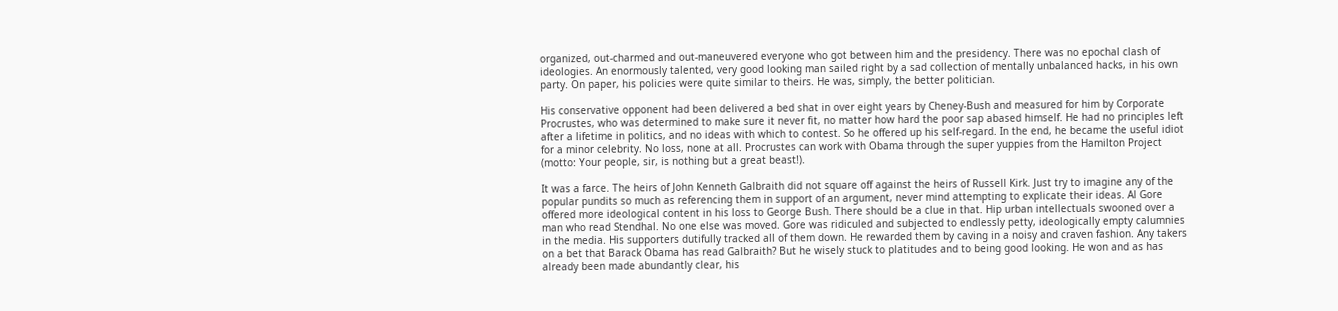organized, out-charmed and out-maneuvered everyone who got between him and the presidency. There was no epochal clash of ideologies. An enormously talented, very good looking man sailed right by a sad collection of mentally unbalanced hacks, in his own party. On paper, his policies were quite similar to theirs. He was, simply, the better politician.

His conservative opponent had been delivered a bed shat in over eight years by Cheney-Bush and measured for him by Corporate Procrustes, who was determined to make sure it never fit, no matter how hard the poor sap abased himself. He had no principles left after a lifetime in politics, and no ideas with which to contest. So he offered up his self-regard. In the end, he became the useful idiot for a minor celebrity. No loss, none at all. Procrustes can work with Obama through the super yuppies from the Hamilton Project (motto: Your people, sir, is nothing but a great beast!).

It was a farce. The heirs of John Kenneth Galbraith did not square off against the heirs of Russell Kirk. Just try to imagine any of the popular pundits so much as referencing them in support of an argument, never mind attempting to explicate their ideas. Al Gore offered more ideological content in his loss to George Bush. There should be a clue in that. Hip urban intellectuals swooned over a man who read Stendhal. No one else was moved. Gore was ridiculed and subjected to endlessly petty, ideologically empty calumnies in the media. His supporters dutifully tracked all of them down. He rewarded them by caving in a noisy and craven fashion. Any takers on a bet that Barack Obama has read Galbraith? But he wisely stuck to platitudes and to being good looking. He won and as has already been made abundantly clear, his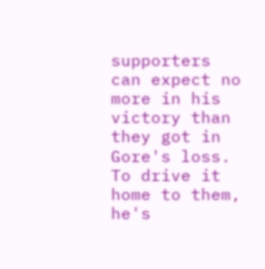supporters can expect no more in his victory than they got in Gore's loss. To drive it home to them, he's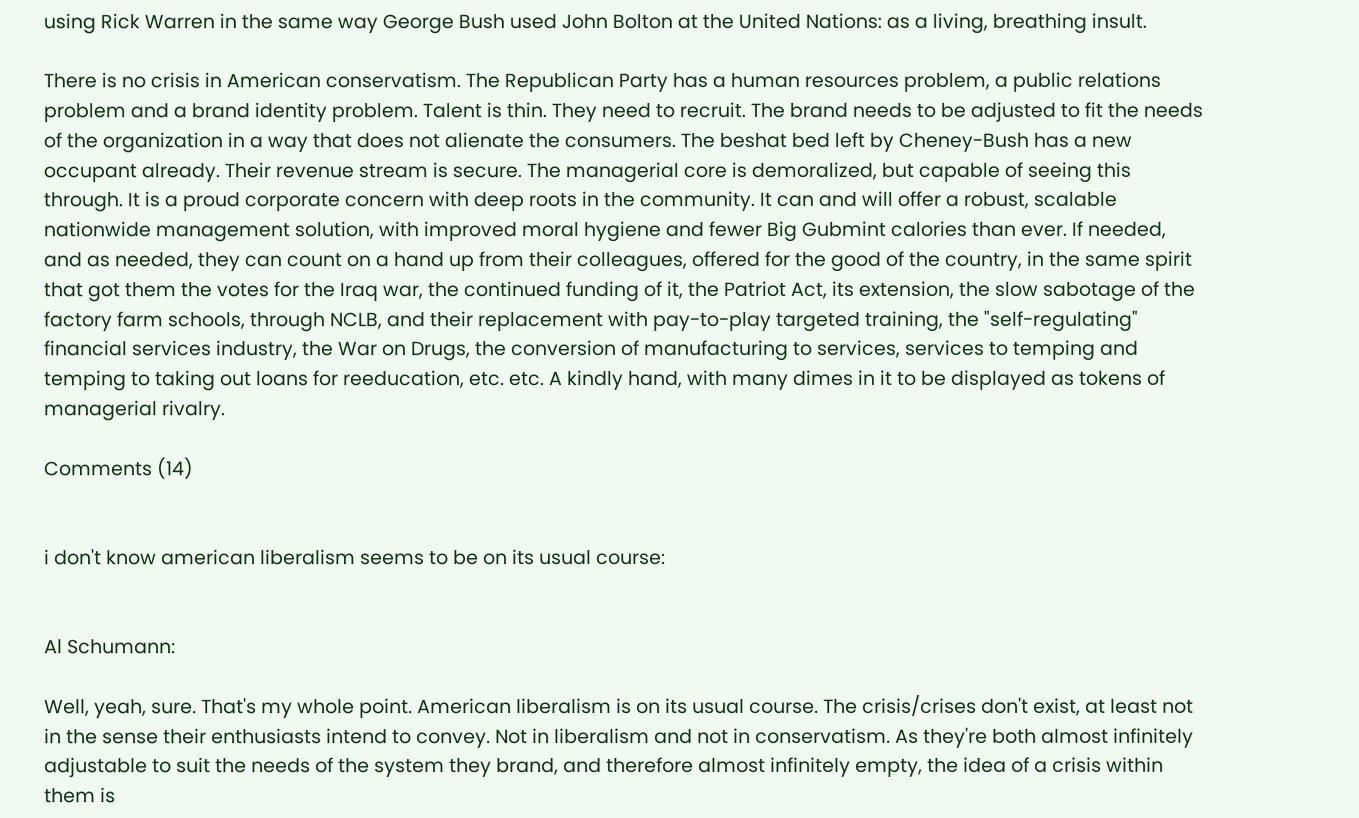using Rick Warren in the same way George Bush used John Bolton at the United Nations: as a living, breathing insult.

There is no crisis in American conservatism. The Republican Party has a human resources problem, a public relations problem and a brand identity problem. Talent is thin. They need to recruit. The brand needs to be adjusted to fit the needs of the organization in a way that does not alienate the consumers. The beshat bed left by Cheney-Bush has a new occupant already. Their revenue stream is secure. The managerial core is demoralized, but capable of seeing this through. It is a proud corporate concern with deep roots in the community. It can and will offer a robust, scalable nationwide management solution, with improved moral hygiene and fewer Big Gubmint calories than ever. If needed, and as needed, they can count on a hand up from their colleagues, offered for the good of the country, in the same spirit that got them the votes for the Iraq war, the continued funding of it, the Patriot Act, its extension, the slow sabotage of the factory farm schools, through NCLB, and their replacement with pay-to-play targeted training, the "self-regulating" financial services industry, the War on Drugs, the conversion of manufacturing to services, services to temping and temping to taking out loans for reeducation, etc. etc. A kindly hand, with many dimes in it to be displayed as tokens of managerial rivalry.

Comments (14)


i don't know american liberalism seems to be on its usual course:


Al Schumann:

Well, yeah, sure. That's my whole point. American liberalism is on its usual course. The crisis/crises don't exist, at least not in the sense their enthusiasts intend to convey. Not in liberalism and not in conservatism. As they're both almost infinitely adjustable to suit the needs of the system they brand, and therefore almost infinitely empty, the idea of a crisis within them is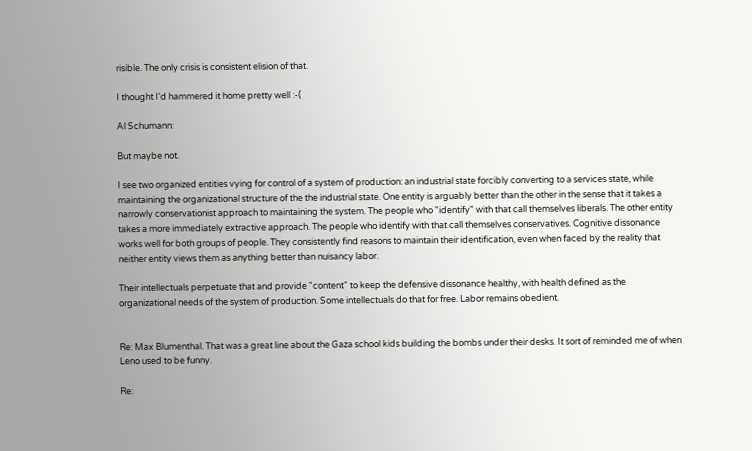risible. The only crisis is consistent elision of that.

I thought I'd hammered it home pretty well :-(

Al Schumann:

But maybe not.

I see two organized entities vying for control of a system of production: an industrial state forcibly converting to a services state, while maintaining the organizational structure of the the industrial state. One entity is arguably better than the other in the sense that it takes a narrowly conservationist approach to maintaining the system. The people who "identify" with that call themselves liberals. The other entity takes a more immediately extractive approach. The people who identify with that call themselves conservatives. Cognitive dissonance works well for both groups of people. They consistently find reasons to maintain their identification, even when faced by the reality that neither entity views them as anything better than nuisancy labor.

Their intellectuals perpetuate that and provide "content" to keep the defensive dissonance healthy, with health defined as the organizational needs of the system of production. Some intellectuals do that for free. Labor remains obedient.


Re: Max Blumenthal. That was a great line about the Gaza school kids building the bombs under their desks. It sort of reminded me of when Leno used to be funny.

Re: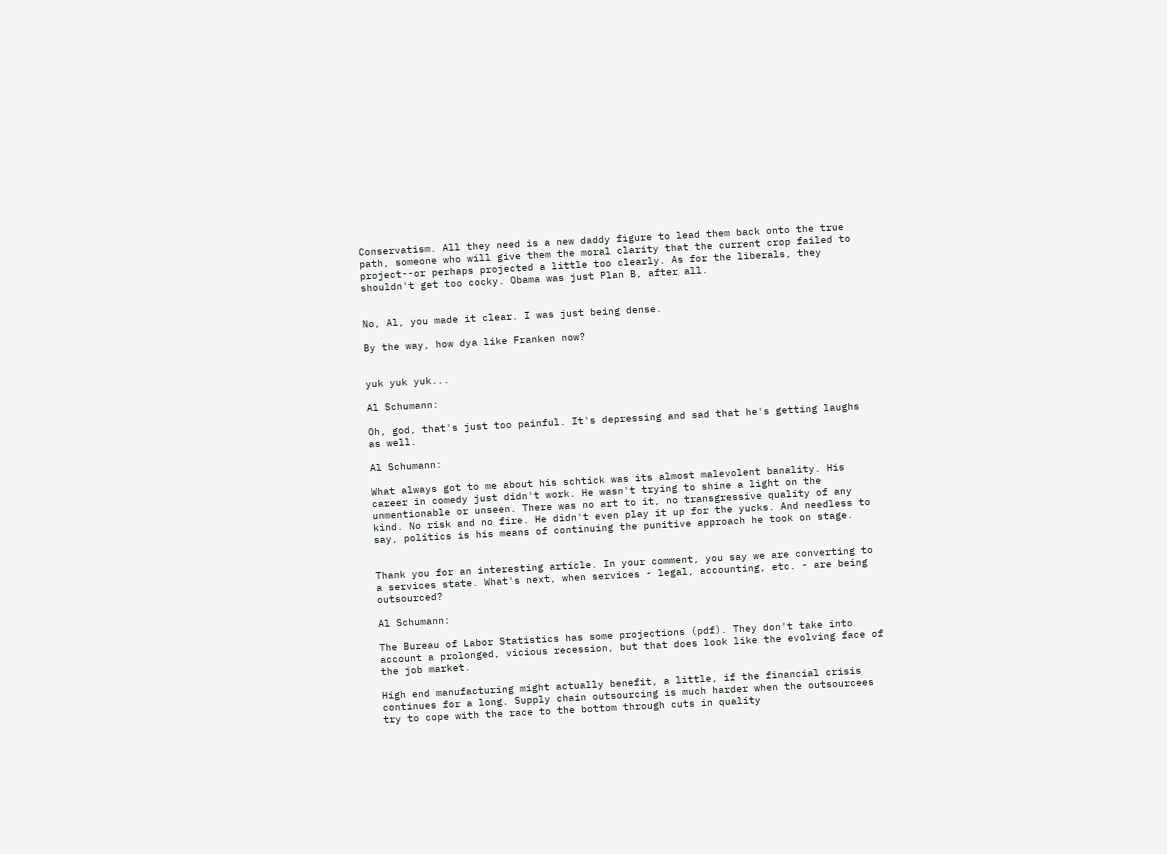Conservatism. All they need is a new daddy figure to lead them back onto the true path, someone who will give them the moral clarity that the current crop failed to project--or perhaps projected a little too clearly. As for the liberals, they shouldn't get too cocky. Obama was just Plan B, after all.


No, Al, you made it clear. I was just being dense.

By the way, how dya like Franken now?


yuk yuk yuk...

Al Schumann:

Oh, god, that's just too painful. It's depressing and sad that he's getting laughs as well.

Al Schumann:

What always got to me about his schtick was its almost malevolent banality. His career in comedy just didn't work. He wasn't trying to shine a light on the unmentionable or unseen. There was no art to it, no transgressive quality of any kind. No risk and no fire. He didn't even play it up for the yucks. And needless to say, politics is his means of continuing the punitive approach he took on stage.


Thank you for an interesting article. In your comment, you say we are converting to a services state. What's next, when services - legal, accounting, etc. - are being outsourced?

Al Schumann:

The Bureau of Labor Statistics has some projections (pdf). They don't take into account a prolonged, vicious recession, but that does look like the evolving face of the job market.

High end manufacturing might actually benefit, a little, if the financial crisis continues for a long. Supply chain outsourcing is much harder when the outsourcees try to cope with the race to the bottom through cuts in quality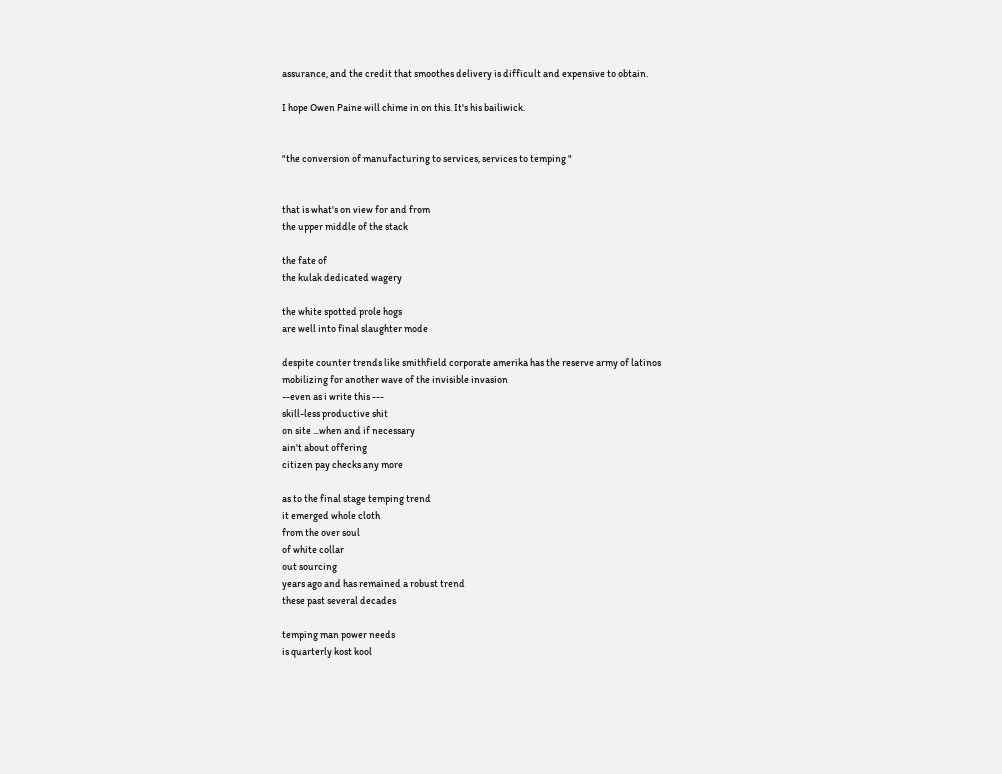assurance, and the credit that smoothes delivery is difficult and expensive to obtain.

I hope Owen Paine will chime in on this. It's his bailiwick.


"the conversion of manufacturing to services, services to temping "


that is what's on view for and from
the upper middle of the stack

the fate of
the kulak dedicated wagery

the white spotted prole hogs
are well into final slaughter mode

despite counter trends like smithfield corporate amerika has the reserve army of latinos
mobilizing for another wave of the invisible invasion
--even as i write this ---
skill-less productive shit
on site ...when and if necessary
ain't about offering
citizen pay checks any more

as to the final stage temping trend
it emerged whole cloth
from the over soul
of white collar
out sourcing
years ago and has remained a robust trend
these past several decades

temping man power needs
is quarterly kost kool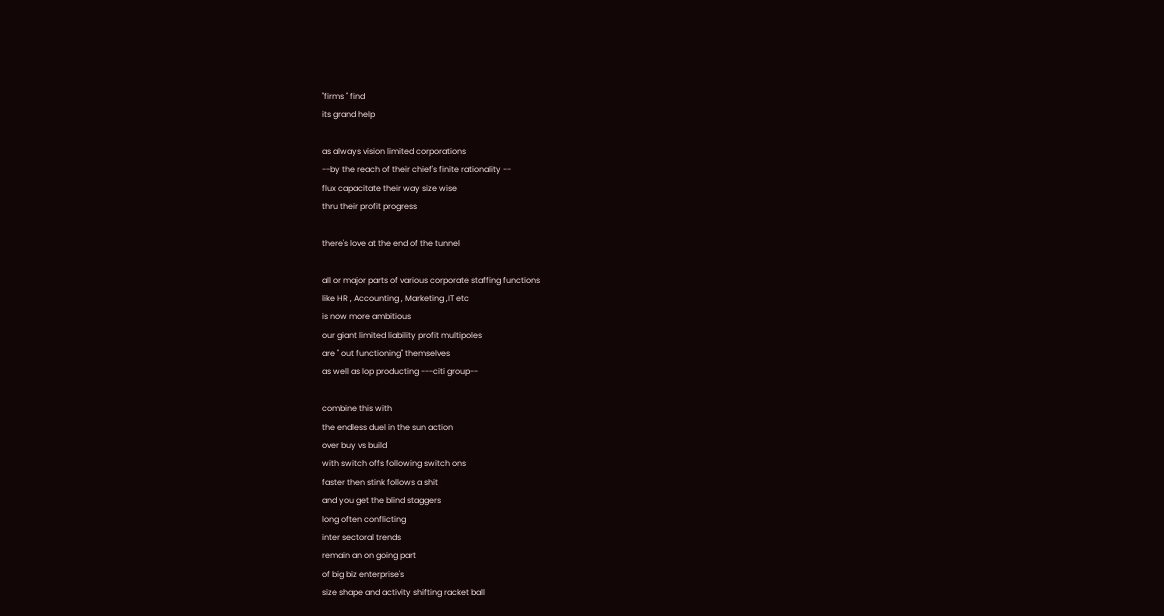"firms " find
its grand help

as always vision limited corporations
--by the reach of their chief's finite rationality --
flux capacitate their way size wise
thru their profit progress

there's love at the end of the tunnel

all or major parts of various corporate staffing functions
like HR , Accounting , Marketing ,IT etc
is now more ambitious
our giant limited liability profit multipoles
are " out functioning" themselves
as well as lop producting ---citi group--

combine this with
the endless duel in the sun action
over buy vs build
with switch offs following switch ons
faster then stink follows a shit
and you get the blind staggers
long often conflicting
inter sectoral trends
remain an on going part
of big biz enterprise's
size shape and activity shifting racket ball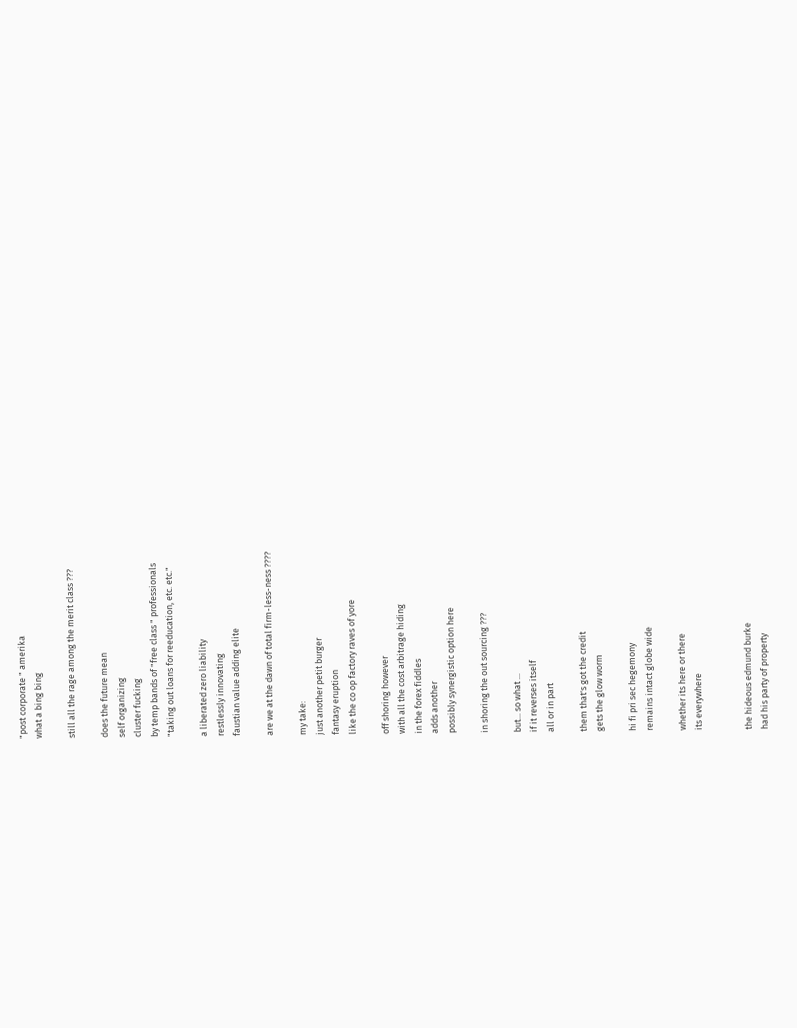"post corporate " amerika
what a bing bing

still all the rage among the merit class ???

does the future mean
self organizing
cluster fucking
by temp bands of "free class " professionals
"taking out loans for reeducation, etc. etc."

a liberated zero liability
restlessly innovating
faustian value adding elite

are we at the dawn of total firm-less-ness ????

my take:
just another petit burger
fantasy eruption
like the co op factory raves of yore

off shoring however
with all the cost arbitrage hiding
in the forex fiddles
adds another
possibly synergistic option here

in shoring the out sourcing ???

but... so what ...
if it reverses itself
all or in part

them that's got the credit
gets the glow worm

hi fi pri sec hegemony
remains intact globe wide

whether its here or there
its everywhere


the hideous edmund burke
had his party of property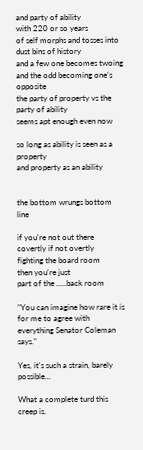and party of ability
with 220 or so years
of self morphs and tosses into dust bins of history
and a few one becomes twoing
and the odd becoming one's opposite
the party of property vs the party of ability
seems apt enough even now

so long as ability is seen as a property
and property as an ability


the bottom wrungs bottom line

if you're not out there
covertly if not overtly
fighting the board room
then you're just
part of the .....back room

"You can imagine how rare it is for me to agree with everything Senator Coleman says."

Yes, it's such a strain, barely possible...

What a complete turd this creep is.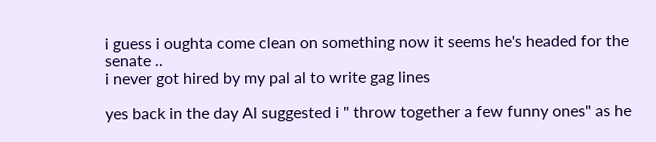i guess i oughta come clean on something now it seems he's headed for the senate ..
i never got hired by my pal al to write gag lines

yes back in the day Al suggested i " throw together a few funny ones" as he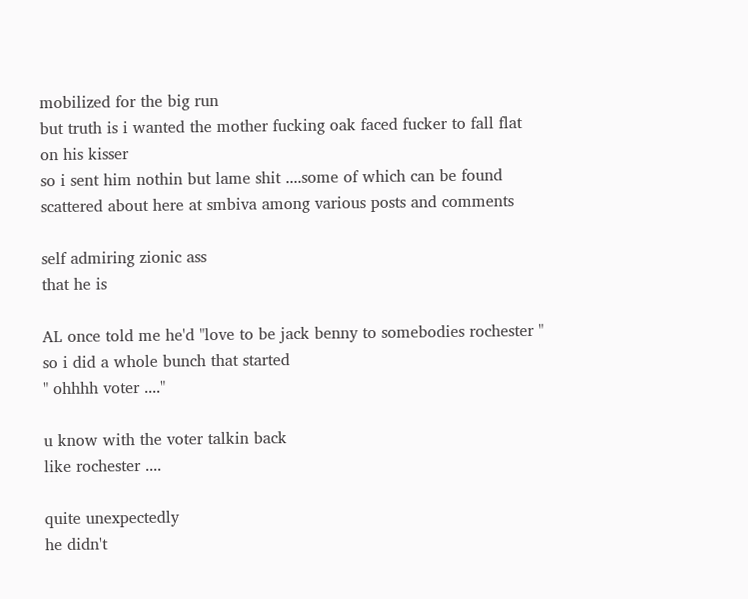mobilized for the big run
but truth is i wanted the mother fucking oak faced fucker to fall flat on his kisser
so i sent him nothin but lame shit ....some of which can be found scattered about here at smbiva among various posts and comments

self admiring zionic ass
that he is

AL once told me he'd "love to be jack benny to somebodies rochester "
so i did a whole bunch that started
" ohhhh voter ...."

u know with the voter talkin back
like rochester ....

quite unexpectedly
he didn't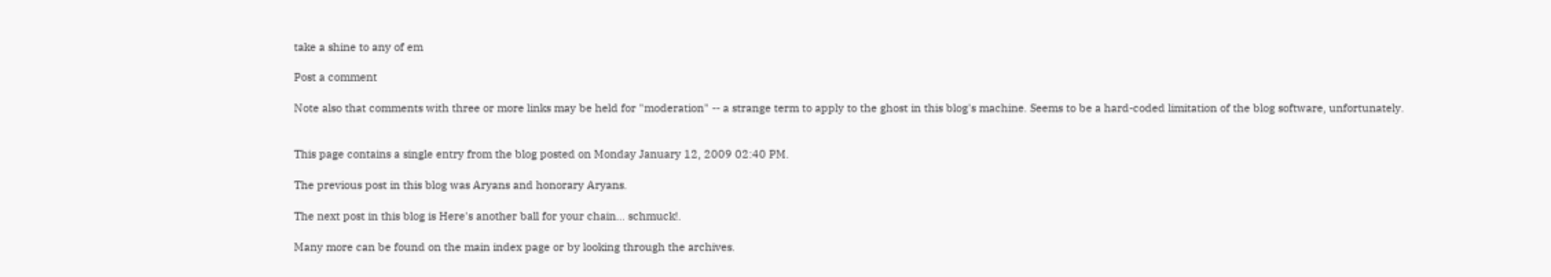take a shine to any of em

Post a comment

Note also that comments with three or more links may be held for "moderation" -- a strange term to apply to the ghost in this blog's machine. Seems to be a hard-coded limitation of the blog software, unfortunately.


This page contains a single entry from the blog posted on Monday January 12, 2009 02:40 PM.

The previous post in this blog was Aryans and honorary Aryans.

The next post in this blog is Here's another ball for your chain... schmuck!.

Many more can be found on the main index page or by looking through the archives.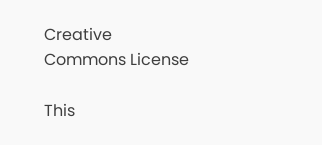Creative Commons License

This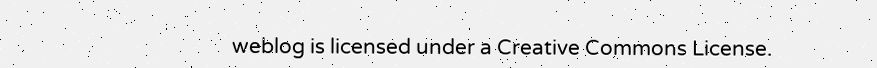weblog is licensed under a Creative Commons License.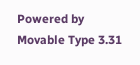Powered by
Movable Type 3.31